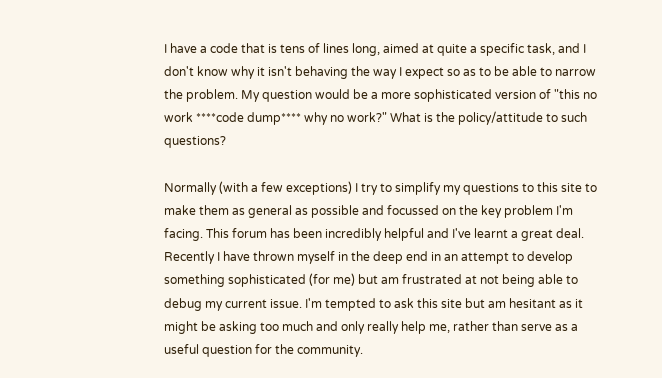I have a code that is tens of lines long, aimed at quite a specific task, and I don't know why it isn't behaving the way I expect so as to be able to narrow the problem. My question would be a more sophisticated version of "this no work ****code dump**** why no work?" What is the policy/attitude to such questions?

Normally (with a few exceptions) I try to simplify my questions to this site to make them as general as possible and focussed on the key problem I'm facing. This forum has been incredibly helpful and I've learnt a great deal. Recently I have thrown myself in the deep end in an attempt to develop something sophisticated (for me) but am frustrated at not being able to debug my current issue. I'm tempted to ask this site but am hesitant as it might be asking too much and only really help me, rather than serve as a useful question for the community.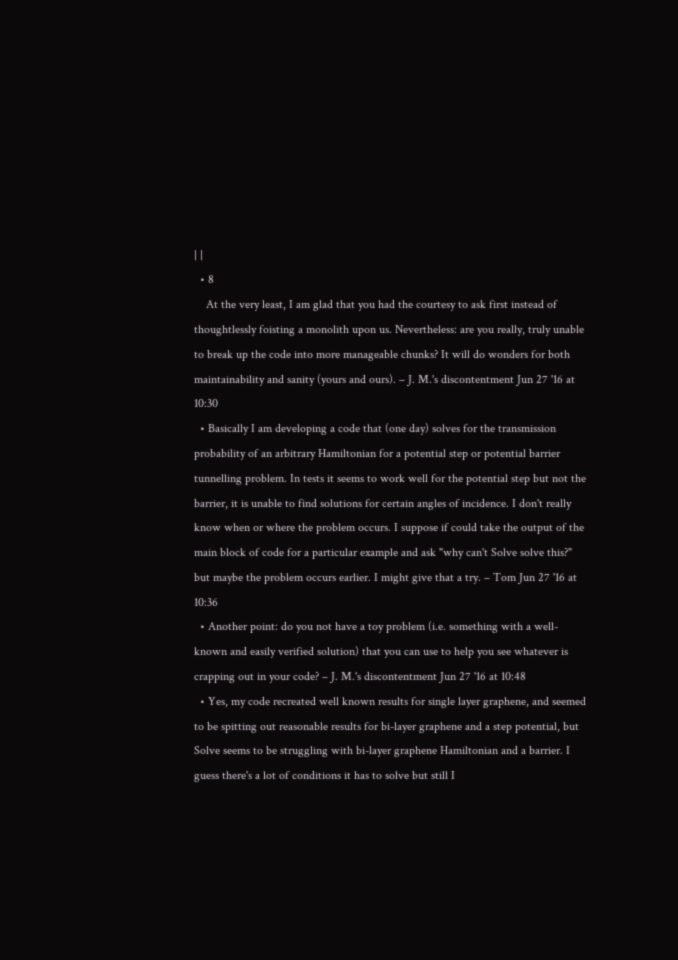| |
  • 8
    At the very least, I am glad that you had the courtesy to ask first instead of thoughtlessly foisting a monolith upon us. Nevertheless: are you really, truly unable to break up the code into more manageable chunks? It will do wonders for both maintainability and sanity (yours and ours). – J. M.'s discontentment Jun 27 '16 at 10:30
  • Basically I am developing a code that (one day) solves for the transmission probability of an arbitrary Hamiltonian for a potential step or potential barrier tunnelling problem. In tests it seems to work well for the potential step but not the barrier, it is unable to find solutions for certain angles of incidence. I don't really know when or where the problem occurs. I suppose if could take the output of the main block of code for a particular example and ask "why can't Solve solve this?" but maybe the problem occurs earlier. I might give that a try. – Tom Jun 27 '16 at 10:36
  • Another point: do you not have a toy problem (i.e. something with a well-known and easily verified solution) that you can use to help you see whatever is crapping out in your code? – J. M.'s discontentment Jun 27 '16 at 10:48
  • Yes, my code recreated well known results for single layer graphene, and seemed to be spitting out reasonable results for bi-layer graphene and a step potential, but Solve seems to be struggling with bi-layer graphene Hamiltonian and a barrier. I guess there's a lot of conditions it has to solve but still I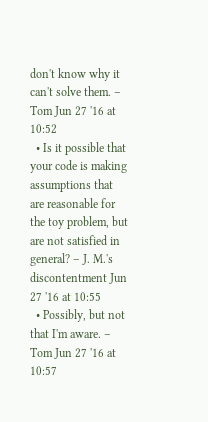don't know why it can't solve them. – Tom Jun 27 '16 at 10:52
  • Is it possible that your code is making assumptions that are reasonable for the toy problem, but are not satisfied in general? – J. M.'s discontentment Jun 27 '16 at 10:55
  • Possibly, but not that I'm aware. – Tom Jun 27 '16 at 10:57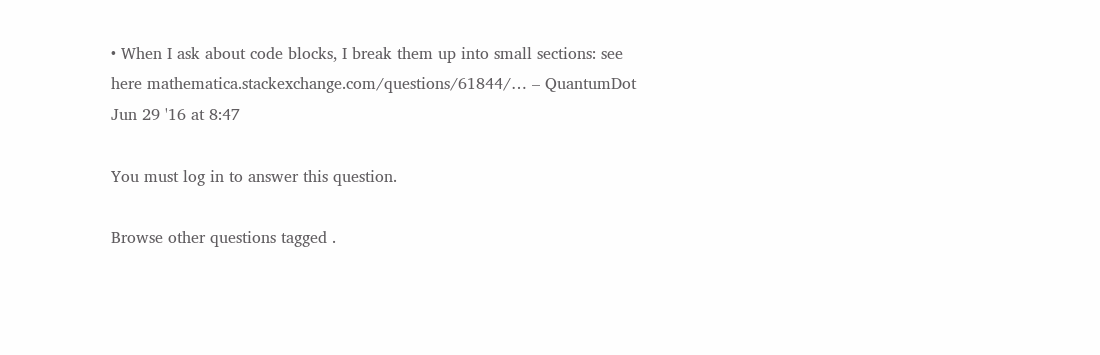• When I ask about code blocks, I break them up into small sections: see here mathematica.stackexchange.com/questions/61844/… – QuantumDot Jun 29 '16 at 8:47

You must log in to answer this question.

Browse other questions tagged .